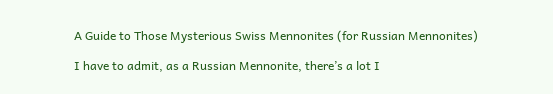A Guide to Those Mysterious Swiss Mennonites (for Russian Mennonites)

I have to admit, as a Russian Mennonite, there’s a lot I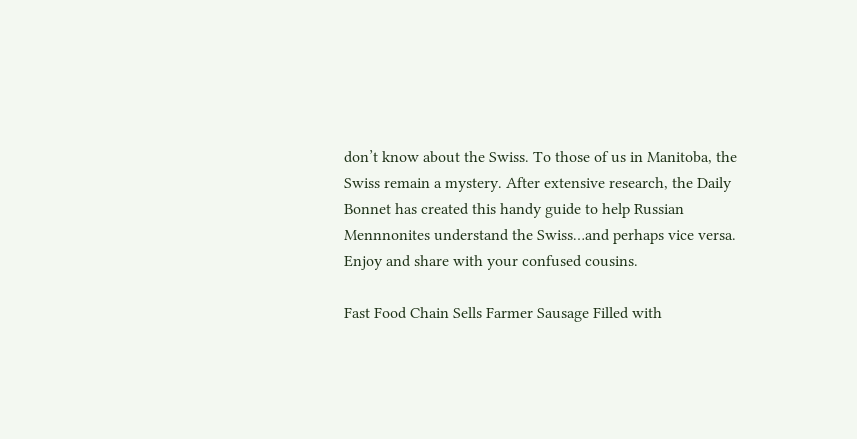don’t know about the Swiss. To those of us in Manitoba, the Swiss remain a mystery. After extensive research, the Daily Bonnet has created this handy guide to help Russian Mennnonites understand the Swiss…and perhaps vice versa. Enjoy and share with your confused cousins.

Fast Food Chain Sells Farmer Sausage Filled with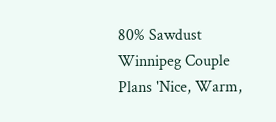80% Sawdust
Winnipeg Couple Plans 'Nice, Warm,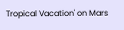Tropical Vacation' on Mars